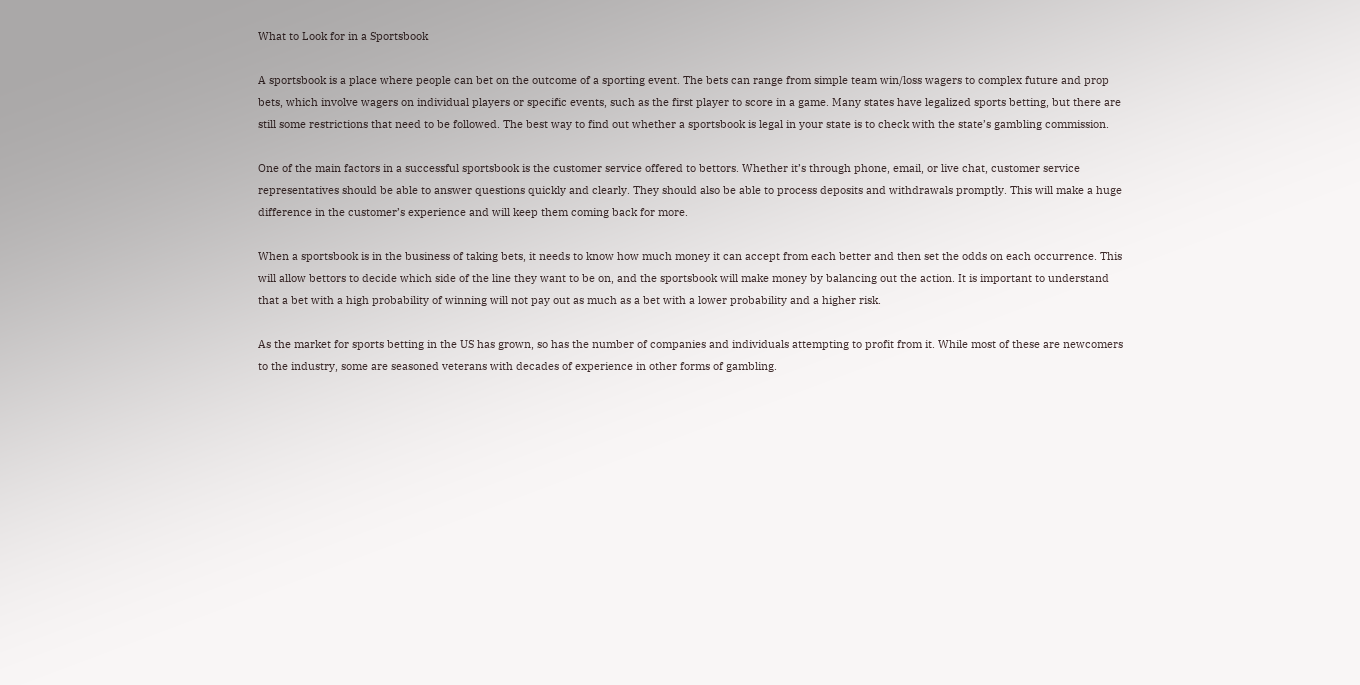What to Look for in a Sportsbook

A sportsbook is a place where people can bet on the outcome of a sporting event. The bets can range from simple team win/loss wagers to complex future and prop bets, which involve wagers on individual players or specific events, such as the first player to score in a game. Many states have legalized sports betting, but there are still some restrictions that need to be followed. The best way to find out whether a sportsbook is legal in your state is to check with the state’s gambling commission.

One of the main factors in a successful sportsbook is the customer service offered to bettors. Whether it’s through phone, email, or live chat, customer service representatives should be able to answer questions quickly and clearly. They should also be able to process deposits and withdrawals promptly. This will make a huge difference in the customer’s experience and will keep them coming back for more.

When a sportsbook is in the business of taking bets, it needs to know how much money it can accept from each better and then set the odds on each occurrence. This will allow bettors to decide which side of the line they want to be on, and the sportsbook will make money by balancing out the action. It is important to understand that a bet with a high probability of winning will not pay out as much as a bet with a lower probability and a higher risk.

As the market for sports betting in the US has grown, so has the number of companies and individuals attempting to profit from it. While most of these are newcomers to the industry, some are seasoned veterans with decades of experience in other forms of gambling.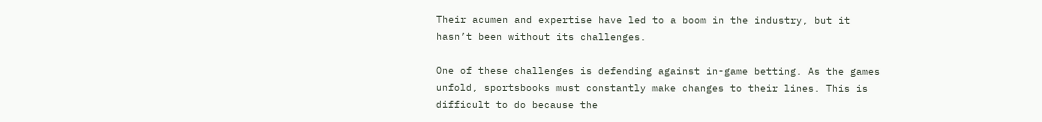Their acumen and expertise have led to a boom in the industry, but it hasn’t been without its challenges.

One of these challenges is defending against in-game betting. As the games unfold, sportsbooks must constantly make changes to their lines. This is difficult to do because the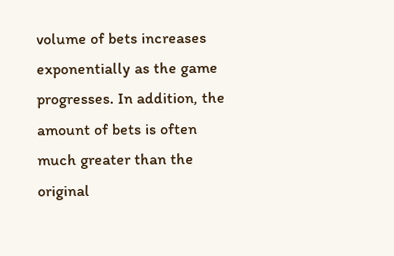volume of bets increases exponentially as the game progresses. In addition, the amount of bets is often much greater than the original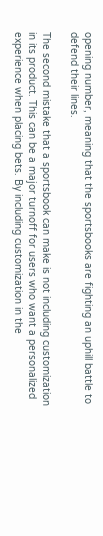opening number, meaning that the sportsbooks are fighting an uphill battle to defend their lines.

The second mistake that a sportsbook can make is not including customization in its product. This can be a major turnoff for users who want a personalized experience when placing bets. By including customization in the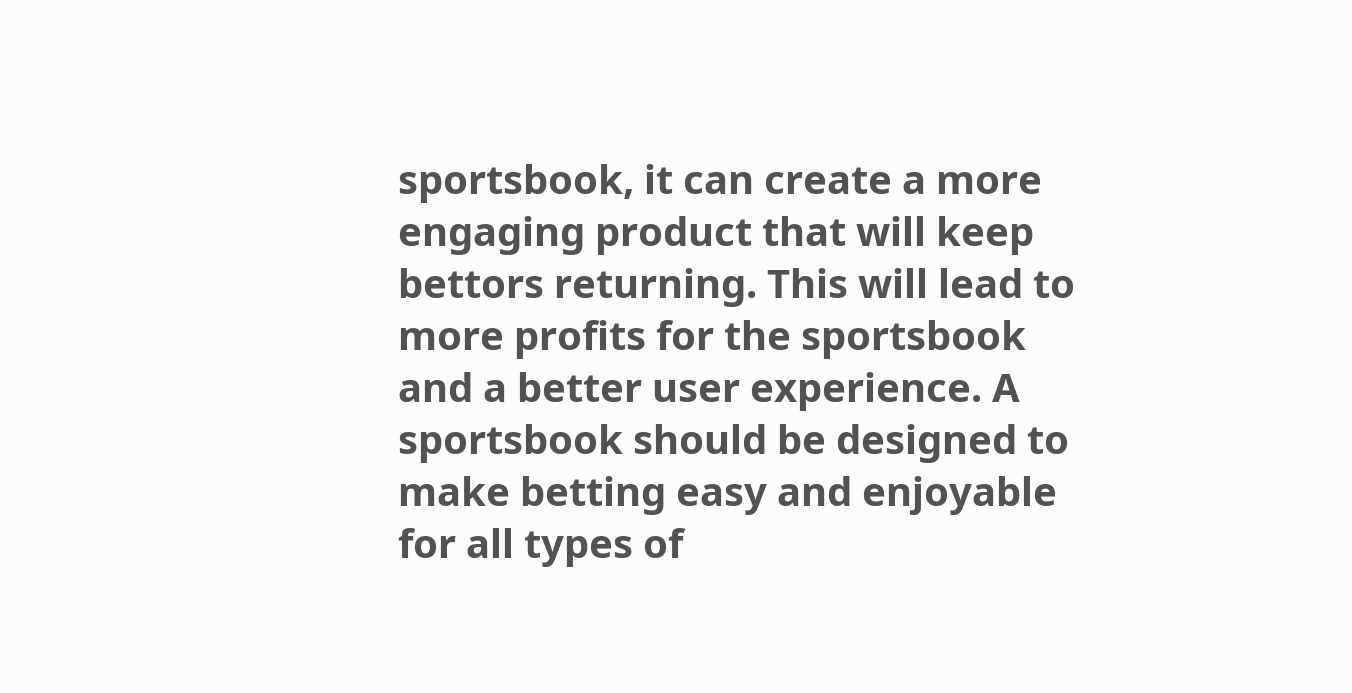sportsbook, it can create a more engaging product that will keep bettors returning. This will lead to more profits for the sportsbook and a better user experience. A sportsbook should be designed to make betting easy and enjoyable for all types of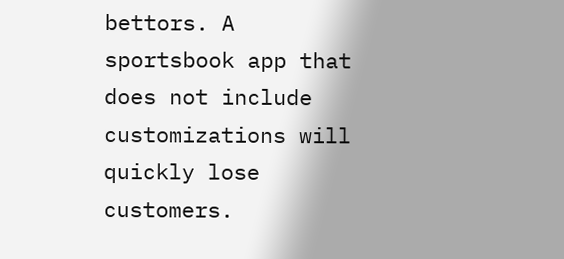bettors. A sportsbook app that does not include customizations will quickly lose customers.